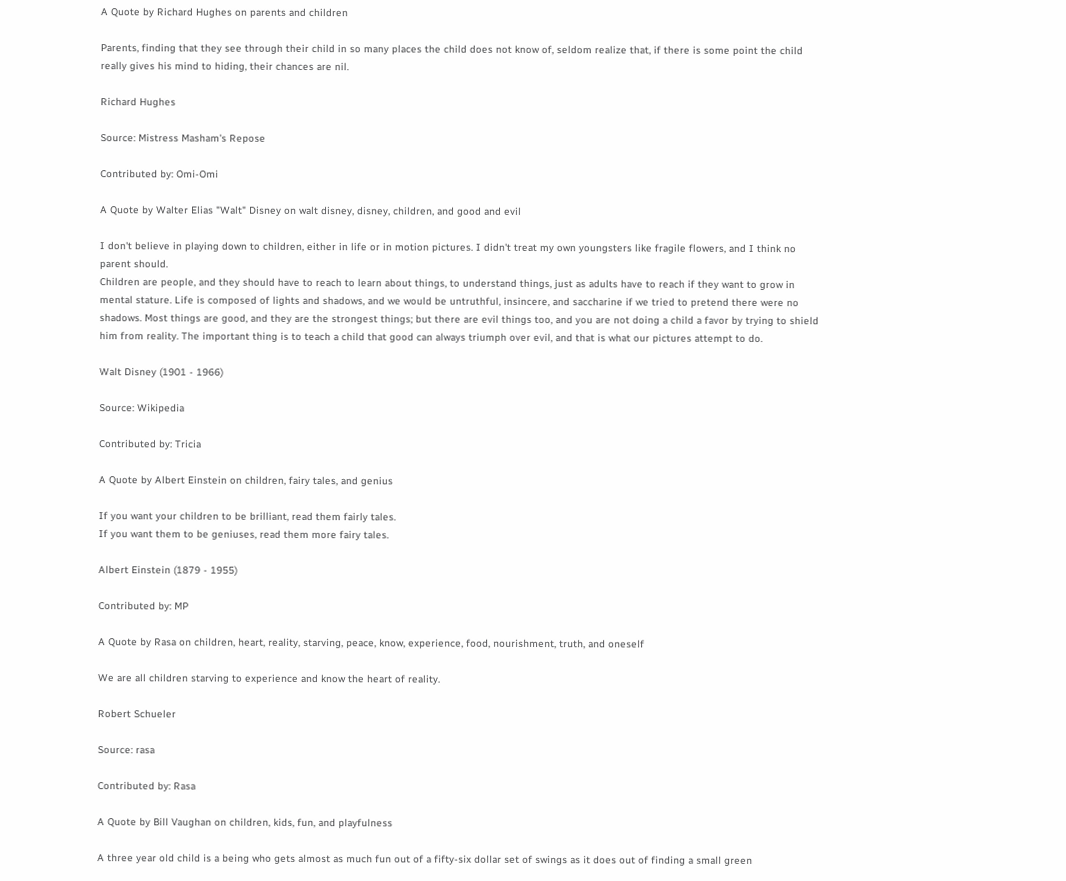A Quote by Richard Hughes on parents and children

Parents, finding that they see through their child in so many places the child does not know of, seldom realize that, if there is some point the child really gives his mind to hiding, their chances are nil.

Richard Hughes

Source: Mistress Masham's Repose

Contributed by: Omi-Omi

A Quote by Walter Elias "Walt" Disney on walt disney, disney, children, and good and evil

I don't believe in playing down to children, either in life or in motion pictures. I didn't treat my own youngsters like fragile flowers, and I think no parent should.
Children are people, and they should have to reach to learn about things, to understand things, just as adults have to reach if they want to grow in mental stature. Life is composed of lights and shadows, and we would be untruthful, insincere, and saccharine if we tried to pretend there were no shadows. Most things are good, and they are the strongest things; but there are evil things too, and you are not doing a child a favor by trying to shield him from reality. The important thing is to teach a child that good can always triumph over evil, and that is what our pictures attempt to do.

Walt Disney (1901 - 1966)

Source: Wikipedia

Contributed by: Tricia

A Quote by Albert Einstein on children, fairy tales, and genius

If you want your children to be brilliant, read them fairly tales.
If you want them to be geniuses, read them more fairy tales.

Albert Einstein (1879 - 1955)

Contributed by: MP

A Quote by Rasa on children, heart, reality, starving, peace, know, experience, food, nourishment, truth, and oneself

We are all children starving to experience and know the heart of reality.

Robert Schueler

Source: rasa

Contributed by: Rasa

A Quote by Bill Vaughan on children, kids, fun, and playfulness

A three year old child is a being who gets almost as much fun out of a fifty-six dollar set of swings as it does out of finding a small green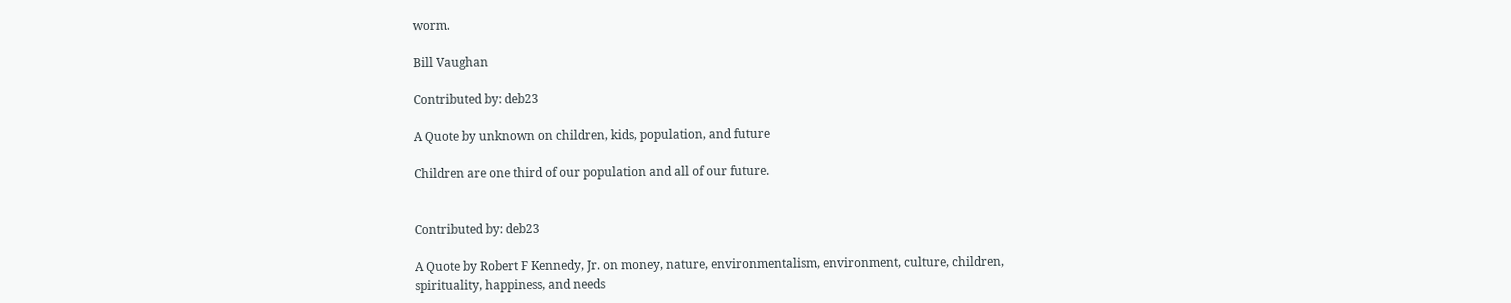worm.

Bill Vaughan

Contributed by: deb23

A Quote by unknown on children, kids, population, and future

Children are one third of our population and all of our future.


Contributed by: deb23

A Quote by Robert F Kennedy, Jr. on money, nature, environmentalism, environment, culture, children, spirituality, happiness, and needs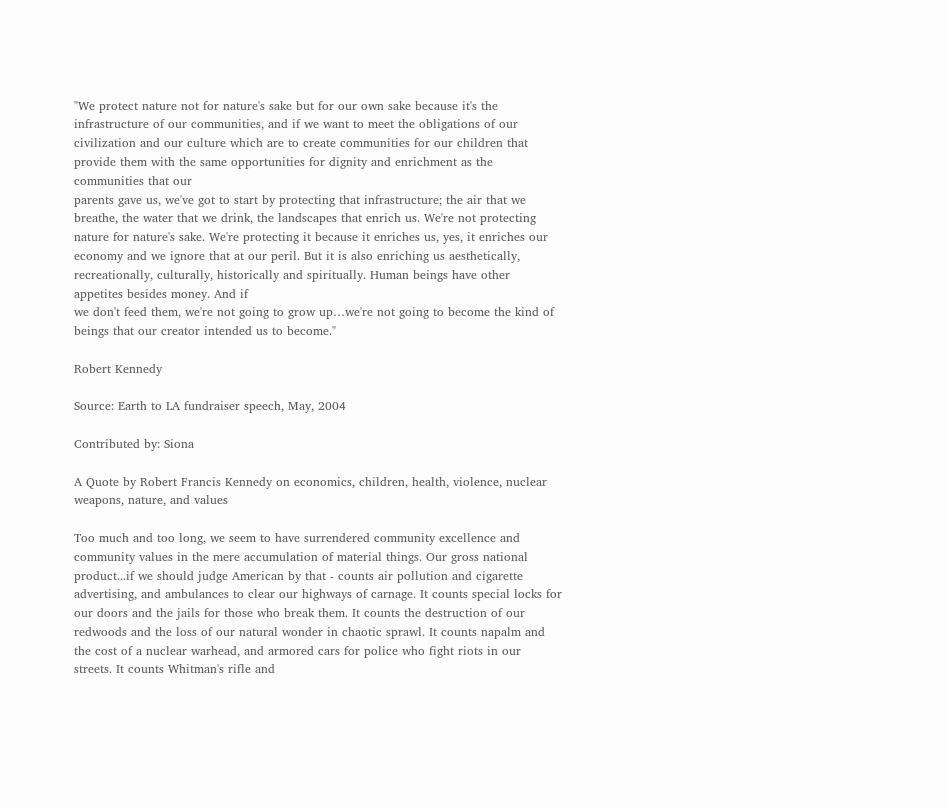"We protect nature not for nature's sake but for our own sake because it's the infrastructure of our communities, and if we want to meet the obligations of our civilization and our culture which are to create communities for our children that provide them with the same opportunities for dignity and enrichment as the communities that our
parents gave us, we've got to start by protecting that infrastructure; the air that we breathe, the water that we drink, the landscapes that enrich us. We're not protecting nature for nature's sake. We're protecting it because it enriches us, yes, it enriches our economy and we ignore that at our peril. But it is also enriching us aesthetically, recreationally, culturally, historically and spiritually. Human beings have other appetites besides money. And if
we don't feed them, we're not going to grow up…we're not going to become the kind of beings that our creator intended us to become."

Robert Kennedy

Source: Earth to LA fundraiser speech, May, 2004

Contributed by: Siona

A Quote by Robert Francis Kennedy on economics, children, health, violence, nuclear weapons, nature, and values

Too much and too long, we seem to have surrendered community excellence and community values in the mere accumulation of material things. Our gross national product...if we should judge American by that - counts air pollution and cigarette advertising, and ambulances to clear our highways of carnage. It counts special locks for our doors and the jails for those who break them. It counts the destruction of our redwoods and the loss of our natural wonder in chaotic sprawl. It counts napalm and the cost of a nuclear warhead, and armored cars for police who fight riots in our streets. It counts Whitman's rifle and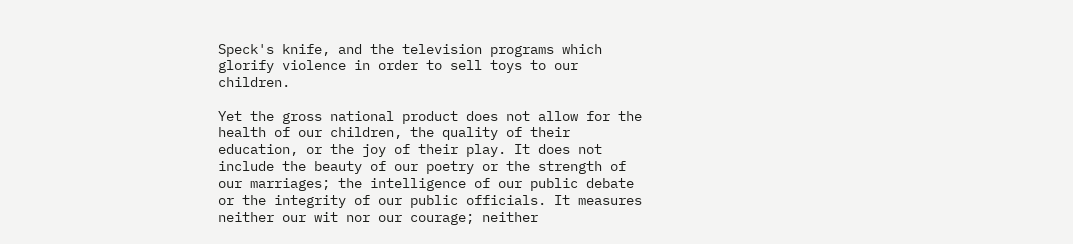Speck's knife, and the television programs which glorify violence in order to sell toys to our children.

Yet the gross national product does not allow for the health of our children, the quality of their education, or the joy of their play. It does not include the beauty of our poetry or the strength of our marriages; the intelligence of our public debate or the integrity of our public officials. It measures neither our wit nor our courage; neither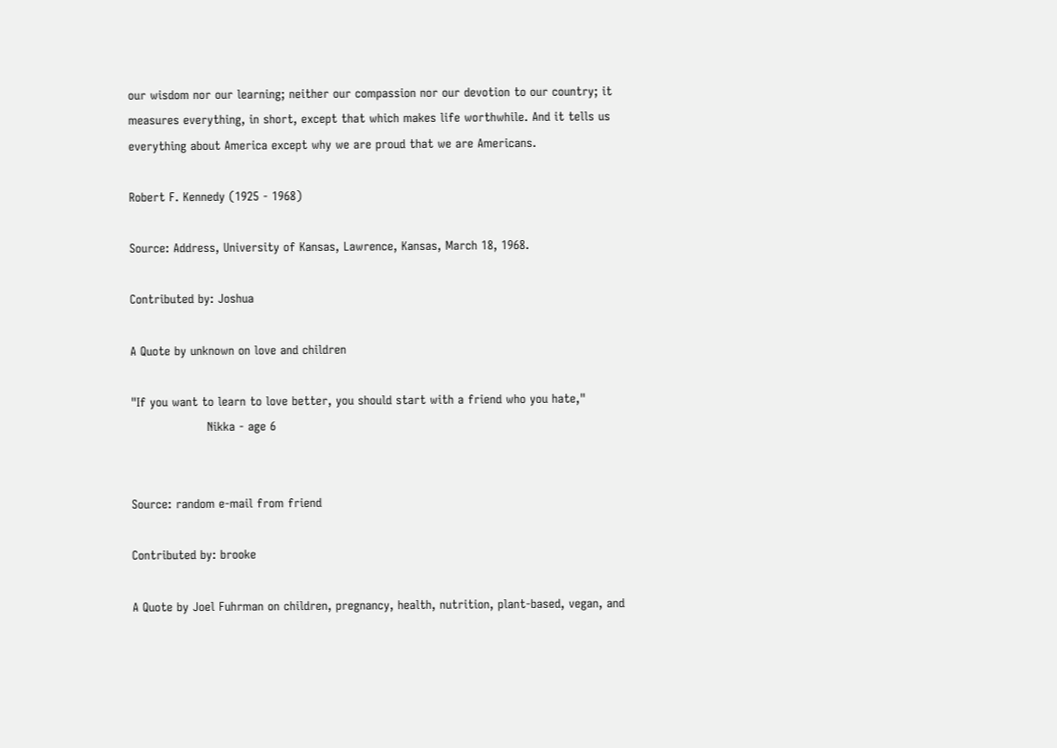our wisdom nor our learning; neither our compassion nor our devotion to our country; it measures everything, in short, except that which makes life worthwhile. And it tells us everything about America except why we are proud that we are Americans.

Robert F. Kennedy (1925 - 1968)

Source: Address, University of Kansas, Lawrence, Kansas, March 18, 1968.

Contributed by: Joshua

A Quote by unknown on love and children

"If you want to learn to love better, you should start with a friend who you hate,"
                   Nikka - age 6


Source: random e-mail from friend

Contributed by: brooke

A Quote by Joel Fuhrman on children, pregnancy, health, nutrition, plant-based, vegan, and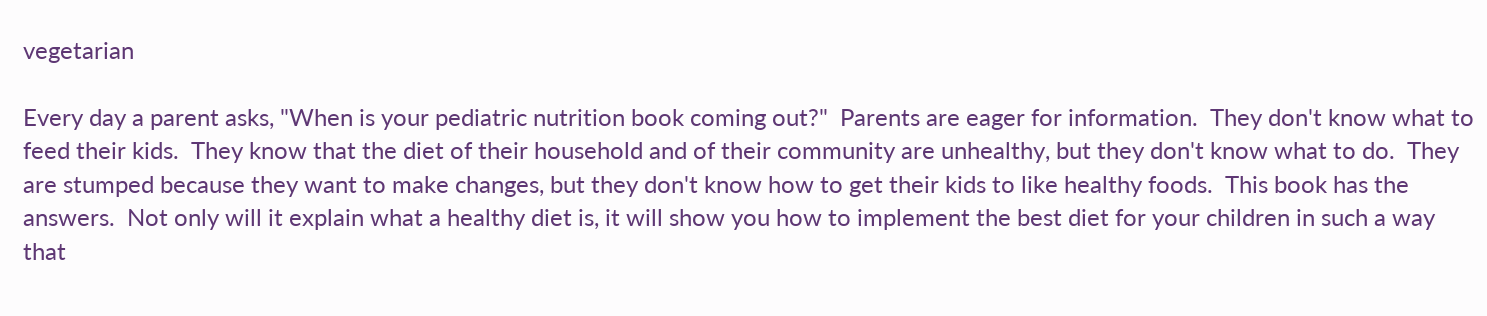vegetarian

Every day a parent asks, "When is your pediatric nutrition book coming out?"  Parents are eager for information.  They don't know what to feed their kids.  They know that the diet of their household and of their community are unhealthy, but they don't know what to do.  They are stumped because they want to make changes, but they don't know how to get their kids to like healthy foods.  This book has the answers.  Not only will it explain what a healthy diet is, it will show you how to implement the best diet for your children in such a way that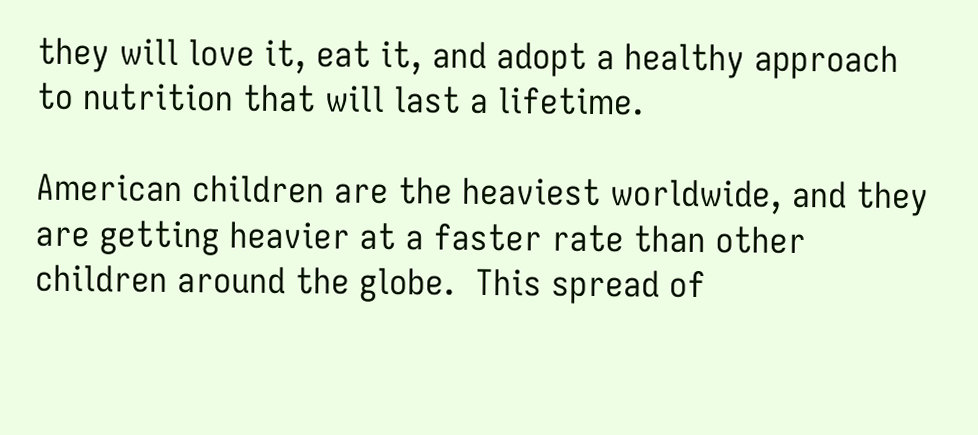they will love it, eat it, and adopt a healthy approach to nutrition that will last a lifetime.

American children are the heaviest worldwide, and they are getting heavier at a faster rate than other children around the globe.  This spread of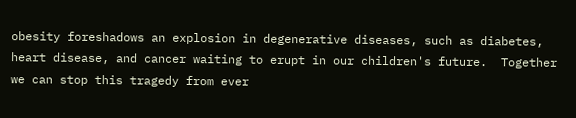obesity foreshadows an explosion in degenerative diseases, such as diabetes, heart disease, and cancer waiting to erupt in our children's future.  Together we can stop this tragedy from ever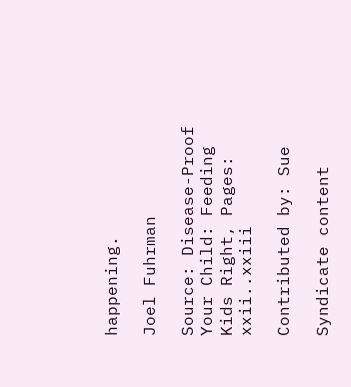happening.

Joel Fuhrman

Source: Disease-Proof Your Child: Feeding Kids Right, Pages: xxii..xxiii

Contributed by: Sue

Syndicate content